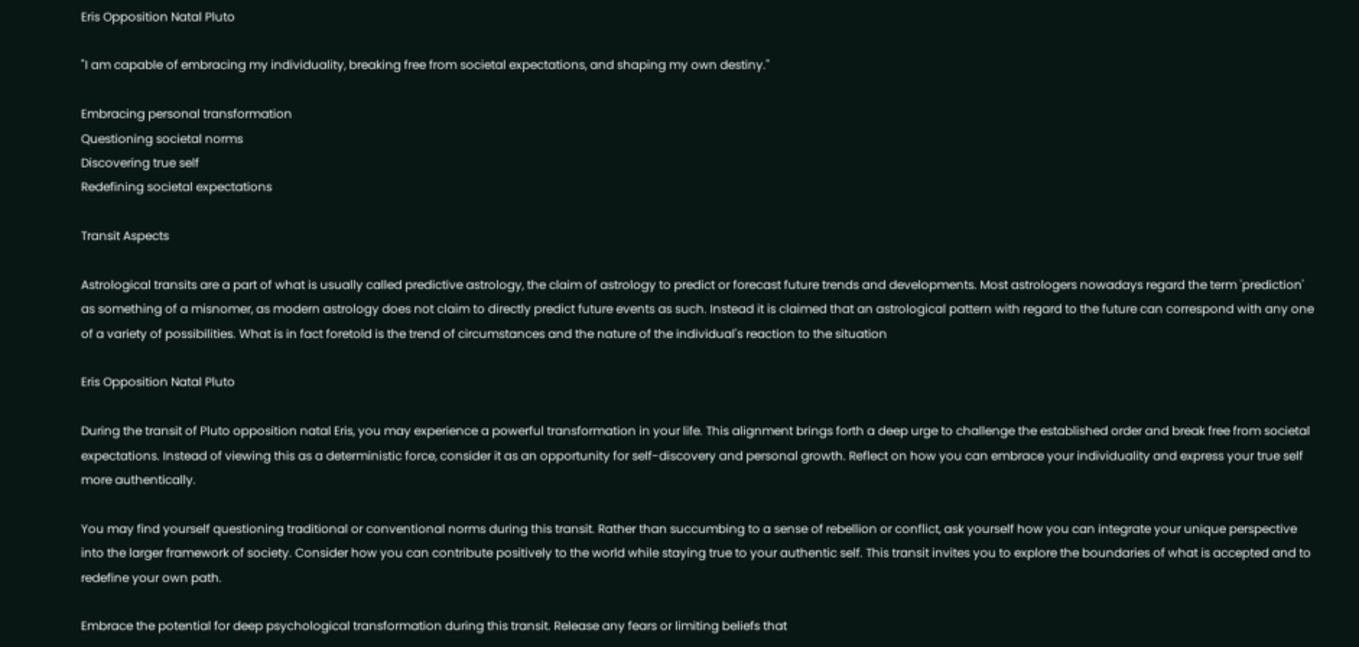Eris Opposition Natal Pluto

"I am capable of embracing my individuality, breaking free from societal expectations, and shaping my own destiny."

Embracing personal transformation
Questioning societal norms
Discovering true self
Redefining societal expectations

Transit Aspects

Astrological transits are a part of what is usually called predictive astrology, the claim of astrology to predict or forecast future trends and developments. Most astrologers nowadays regard the term 'prediction' as something of a misnomer, as modern astrology does not claim to directly predict future events as such. Instead it is claimed that an astrological pattern with regard to the future can correspond with any one of a variety of possibilities. What is in fact foretold is the trend of circumstances and the nature of the individual's reaction to the situation

Eris Opposition Natal Pluto

During the transit of Pluto opposition natal Eris, you may experience a powerful transformation in your life. This alignment brings forth a deep urge to challenge the established order and break free from societal expectations. Instead of viewing this as a deterministic force, consider it as an opportunity for self-discovery and personal growth. Reflect on how you can embrace your individuality and express your true self more authentically.

You may find yourself questioning traditional or conventional norms during this transit. Rather than succumbing to a sense of rebellion or conflict, ask yourself how you can integrate your unique perspective into the larger framework of society. Consider how you can contribute positively to the world while staying true to your authentic self. This transit invites you to explore the boundaries of what is accepted and to redefine your own path.

Embrace the potential for deep psychological transformation during this transit. Release any fears or limiting beliefs that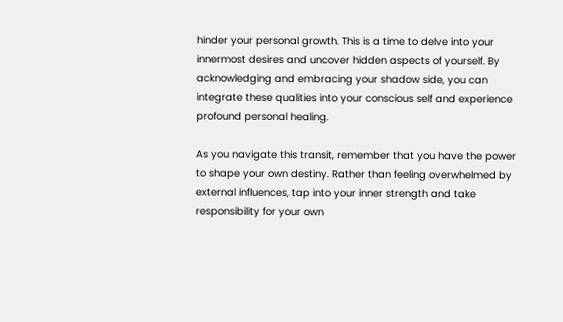hinder your personal growth. This is a time to delve into your innermost desires and uncover hidden aspects of yourself. By acknowledging and embracing your shadow side, you can integrate these qualities into your conscious self and experience profound personal healing.

As you navigate this transit, remember that you have the power to shape your own destiny. Rather than feeling overwhelmed by external influences, tap into your inner strength and take responsibility for your own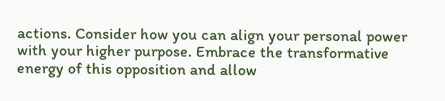actions. Consider how you can align your personal power with your higher purpose. Embrace the transformative energy of this opposition and allow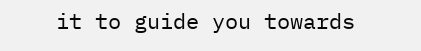it to guide you towards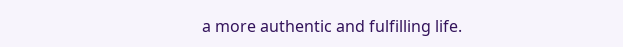a more authentic and fulfilling life.